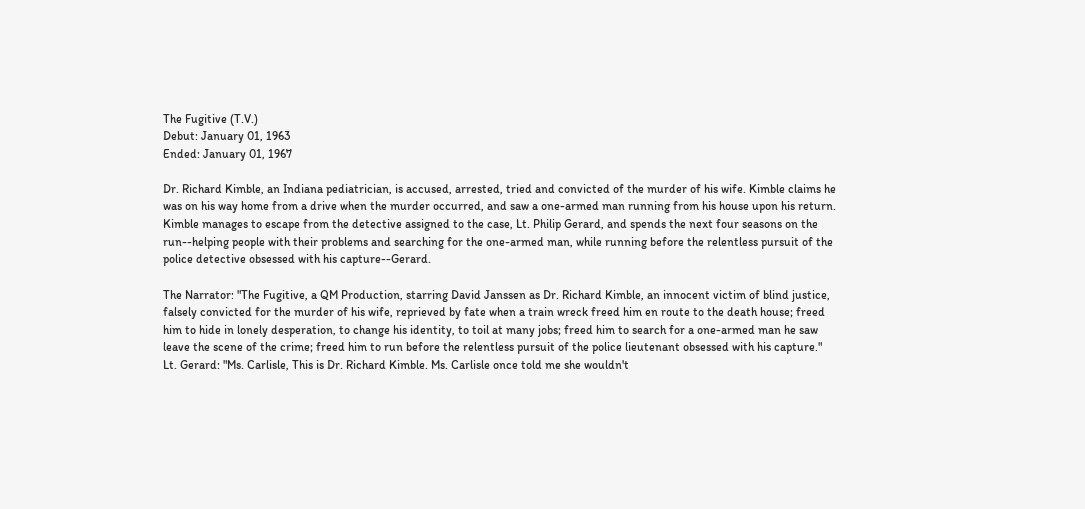The Fugitive (T.V.)
Debut: January 01, 1963
Ended: January 01, 1967

Dr. Richard Kimble, an Indiana pediatrician, is accused, arrested, tried and convicted of the murder of his wife. Kimble claims he was on his way home from a drive when the murder occurred, and saw a one-armed man running from his house upon his return. Kimble manages to escape from the detective assigned to the case, Lt. Philip Gerard, and spends the next four seasons on the run--helping people with their problems and searching for the one-armed man, while running before the relentless pursuit of the police detective obsessed with his capture--Gerard.

The Narrator: "The Fugitive, a QM Production, starring David Janssen as Dr. Richard Kimble, an innocent victim of blind justice, falsely convicted for the murder of his wife, reprieved by fate when a train wreck freed him en route to the death house; freed him to hide in lonely desperation, to change his identity, to toil at many jobs; freed him to search for a one-armed man he saw leave the scene of the crime; freed him to run before the relentless pursuit of the police lieutenant obsessed with his capture."
Lt. Gerard: "Ms. Carlisle, This is Dr. Richard Kimble. Ms. Carlisle once told me she wouldn't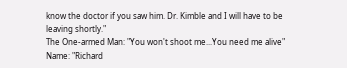know the doctor if you saw him. Dr. Kimble and I will have to be leaving shortly."
The One-armed Man: "You won't shoot me...You need me alive"
Name: "Richard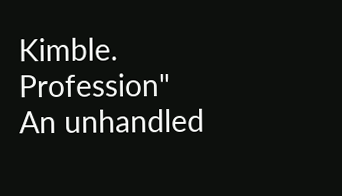Kimble. Profession"
An unhandled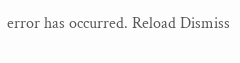error has occurred. Reload Dismiss